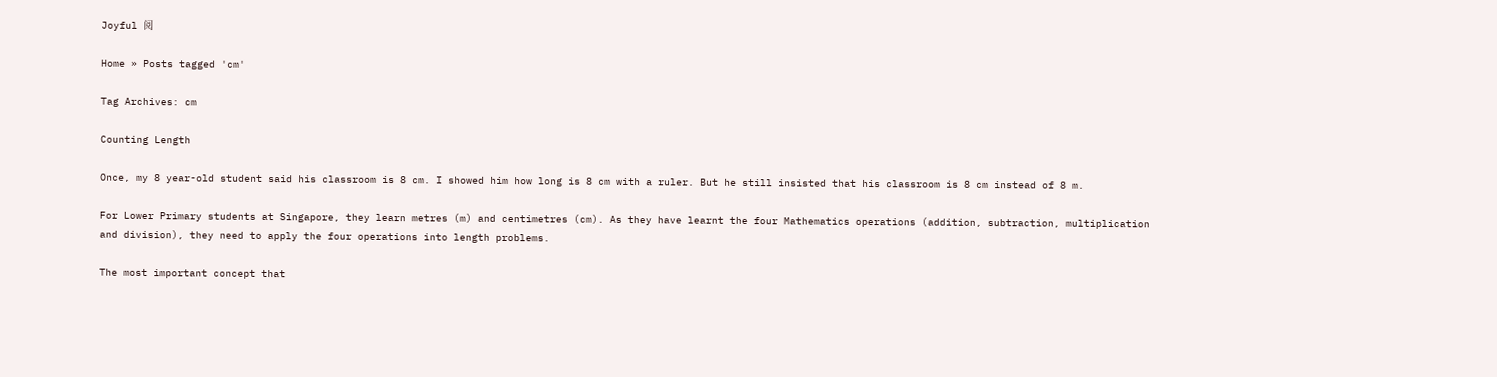Joyful 阅

Home » Posts tagged 'cm'

Tag Archives: cm

Counting Length

Once, my 8 year-old student said his classroom is 8 cm. I showed him how long is 8 cm with a ruler. But he still insisted that his classroom is 8 cm instead of 8 m.

For Lower Primary students at Singapore, they learn metres (m) and centimetres (cm). As they have learnt the four Mathematics operations (addition, subtraction, multiplication and division), they need to apply the four operations into length problems.

The most important concept that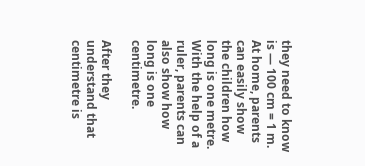they need to know is — 100 cm = 1 m. At home, parents can easily show the children how long is one metre. With the help of a ruler, parents can also show how long is one centimetre.

After they understand that centimetre is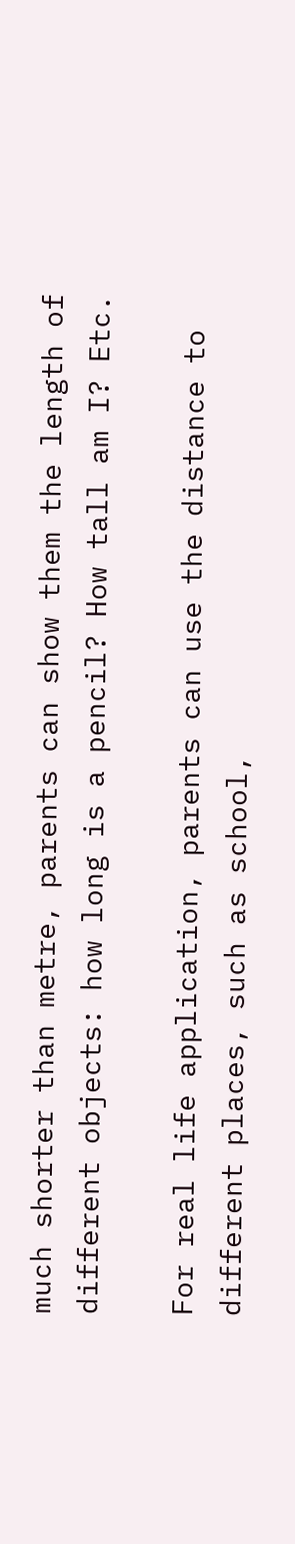much shorter than metre, parents can show them the length of different objects: how long is a pencil? How tall am I? Etc.

For real life application, parents can use the distance to different places, such as school,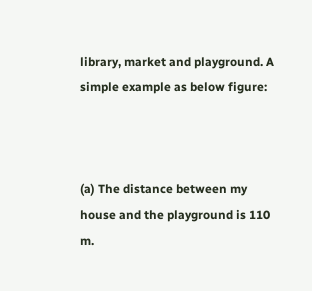library, market and playground. A simple example as below figure:



(a) The distance between my house and the playground is 110 m.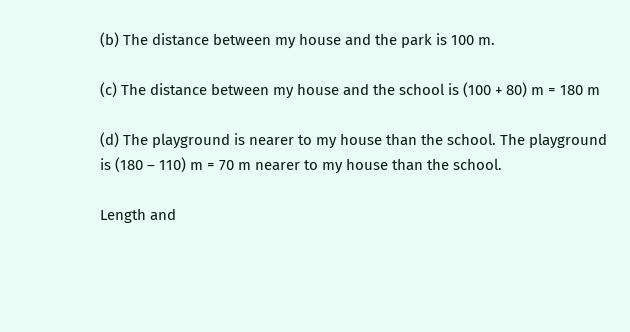(b) The distance between my house and the park is 100 m.

(c) The distance between my house and the school is (100 + 80) m = 180 m

(d) The playground is nearer to my house than the school. The playground is (180 – 110) m = 70 m nearer to my house than the school.

Length and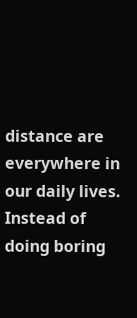distance are everywhere in our daily lives. Instead of doing boring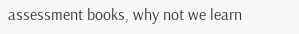assessment books, why not we learn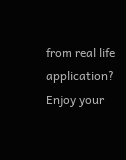from real life application? Enjoy your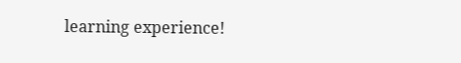learning experience!